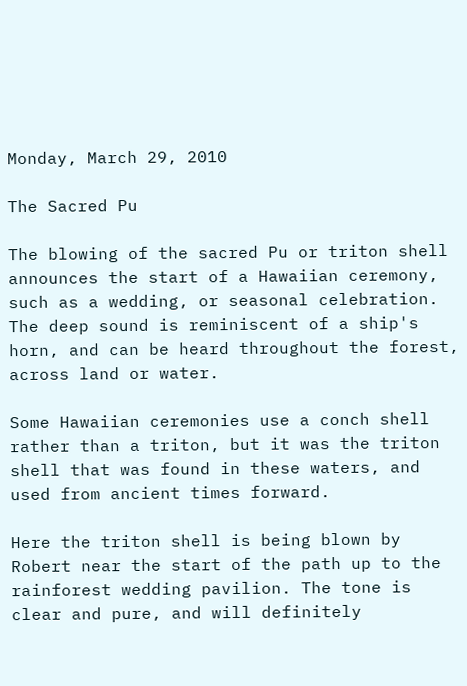Monday, March 29, 2010

The Sacred Pu

The blowing of the sacred Pu or triton shell announces the start of a Hawaiian ceremony, such as a wedding, or seasonal celebration. The deep sound is reminiscent of a ship's horn, and can be heard throughout the forest, across land or water.

Some Hawaiian ceremonies use a conch shell rather than a triton, but it was the triton shell that was found in these waters, and used from ancient times forward.

Here the triton shell is being blown by Robert near the start of the path up to the rainforest wedding pavilion. The tone is clear and pure, and will definitely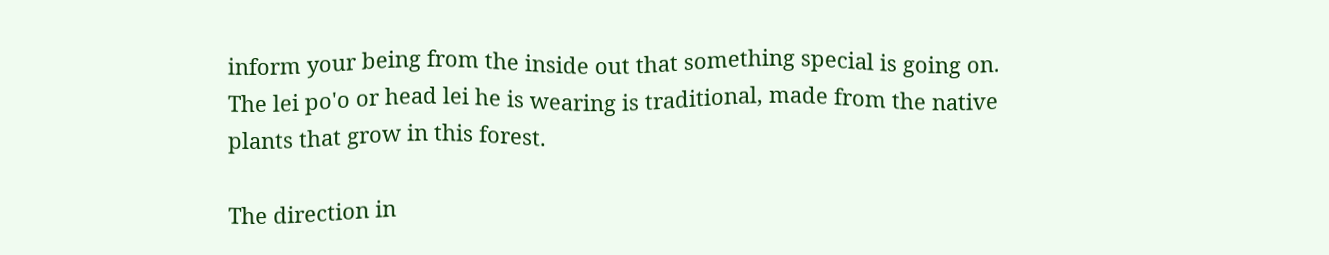inform your being from the inside out that something special is going on. The lei po'o or head lei he is wearing is traditional, made from the native plants that grow in this forest.

The direction in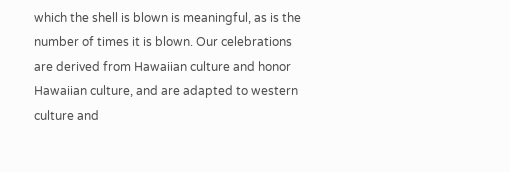which the shell is blown is meaningful, as is the number of times it is blown. Our celebrations are derived from Hawaiian culture and honor Hawaiian culture, and are adapted to western culture and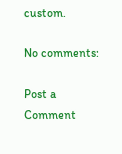custom.

No comments:

Post a Comment